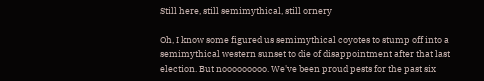Still here, still semimythical, still ornery

Oh, I know some figured us semimythical coyotes to stump off into a semimythical western sunset to die of disappointment after that last election. But nooooooooo. We've been proud pests for the past six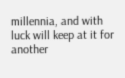millennia, and with luck will keep at it for another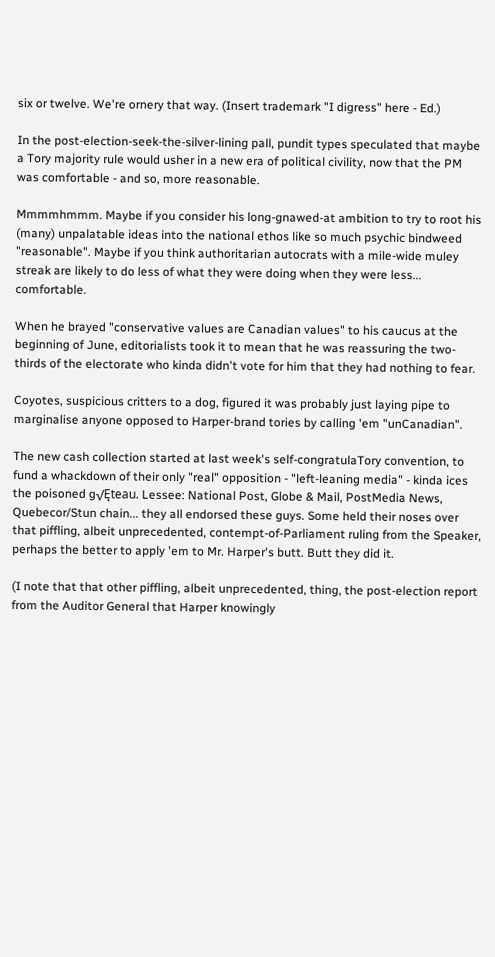six or twelve. We're ornery that way. (Insert trademark "I digress" here - Ed.)

In the post-election-seek-the-silver-lining pall, pundit types speculated that maybe a Tory majority rule would usher in a new era of political civility, now that the PM was comfortable - and so, more reasonable.

Mmmmhmmm. Maybe if you consider his long-gnawed-at ambition to try to root his (many) unpalatable ideas into the national ethos like so much psychic bindweed "reasonable". Maybe if you think authoritarian autocrats with a mile-wide muley streak are likely to do less of what they were doing when they were less... comfortable.

When he brayed "conservative values are Canadian values" to his caucus at the beginning of June, editorialists took it to mean that he was reassuring the two-thirds of the electorate who kinda didn't vote for him that they had nothing to fear.

Coyotes, suspicious critters to a dog, figured it was probably just laying pipe to marginalise anyone opposed to Harper-brand tories by calling 'em "unCanadian".

The new cash collection started at last week's self-congratulaTory convention, to fund a whackdown of their only "real" opposition - "left-leaning media" - kinda ices the poisoned g√Ęteau. Lessee: National Post, Globe & Mail, PostMedia News, Quebecor/Stun chain... they all endorsed these guys. Some held their noses over that piffling, albeit unprecedented, contempt-of-Parliament ruling from the Speaker, perhaps the better to apply 'em to Mr. Harper's butt. Butt they did it.

(I note that that other piffling, albeit unprecedented, thing, the post-election report from the Auditor General that Harper knowingly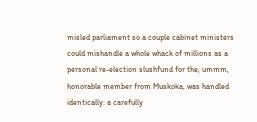misled parliament so a couple cabinet ministers could mishandle a whole whack of millions as a personal re-election slushfund for the, ummm, honorable member from Muskoka, was handled identically: a carefully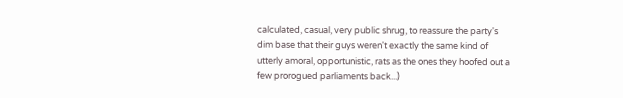calculated, casual, very public shrug, to reassure the party's dim base that their guys weren't exactly the same kind of utterly amoral, opportunistic, rats as the ones they hoofed out a few prorogued parliaments back...)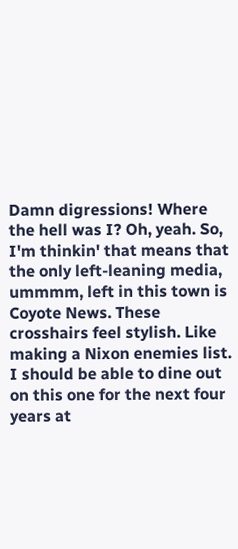Damn digressions! Where the hell was I? Oh, yeah. So, I'm thinkin' that means that the only left-leaning media, ummmm, left in this town is Coyote News. These crosshairs feel stylish. Like making a Nixon enemies list. I should be able to dine out on this one for the next four years at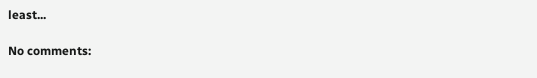least...

No comments: